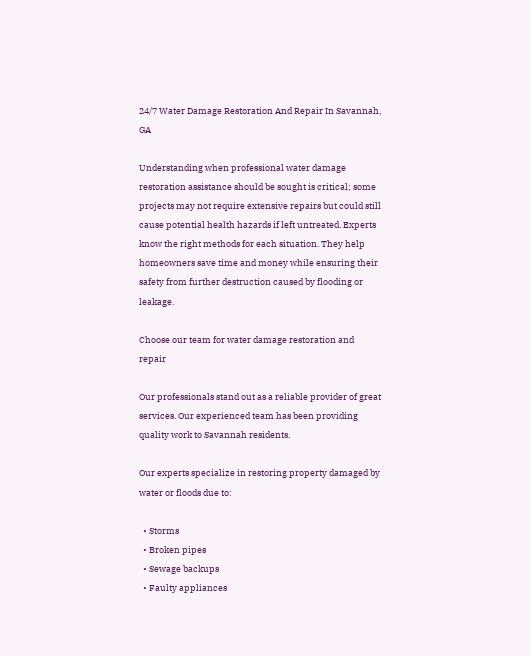24/7 Water Damage Restoration And Repair In Savannah, GA

Understanding when professional water damage restoration assistance should be sought is critical; some projects may not require extensive repairs but could still cause potential health hazards if left untreated. Experts know the right methods for each situation. They help homeowners save time and money while ensuring their safety from further destruction caused by flooding or leakage.

Choose our team for water damage restoration and repair

Our professionals stand out as a reliable provider of great services. Our experienced team has been providing quality work to Savannah residents.

Our experts specialize in restoring property damaged by water or floods due to:

  • Storms
  • Broken pipes
  • Sewage backups
  • Faulty appliances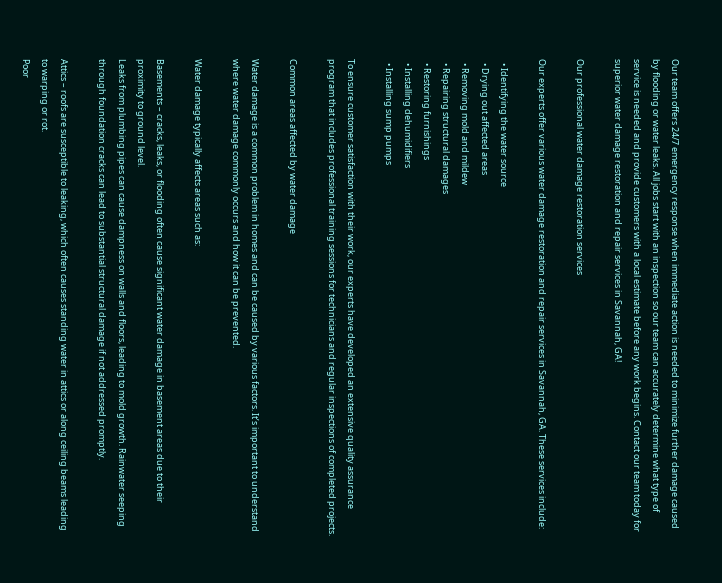Our team offers 24/7 emergency response when immediate action is needed to minimize further damage caused by flooding or water leaks. All jobs start with an inspection so our team can accurately determine what type of service is needed and provide customers with a local estimate before any work begins. Contact our team today for superior water damage restoration and repair services in Savannah, GA!

Our professional water damage restoration services

Our experts offer various water damage restoration and repair services in Savannah, GA. These services include:

  • Identifying the water source
  • Drying out affected areas
  • Removing mold and mildew
  • Repairing structural damages
  • Restoring furnishings
  • Installing dehumidifiers
  • Installing sump pumps

To ensure customer satisfaction with their work, our experts have developed an extensive quality assurance program that includes professional training sessions for technicians and regular inspections of completed projects.

Common areas affected by water damage

Water damage is a common problem in homes and can be caused by various factors. It’s important to understand where water damage commonly occurs and how it can be prevented.

Water damage typically affects areas such as:

Basements – cracks, leaks, or flooding often cause significant water damage in basement areas due to their proximity to ground level.
Leaks from plumbing pipes can cause dampness on walls and floors, leading to mold growth. Rainwater seeping through foundation cracks can lead to substantial structural damage if not addressed promptly.

Attics – roofs are susceptible to leaking, which often causes standing water in attics or along ceiling beams leading to warping or rot.
Poor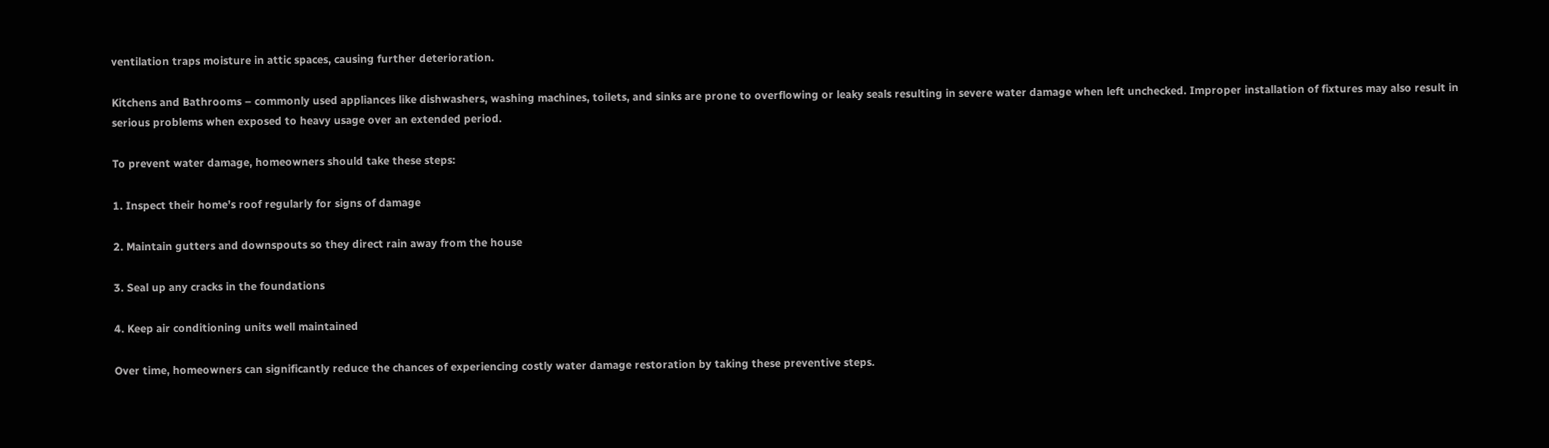ventilation traps moisture in attic spaces, causing further deterioration.

Kitchens and Bathrooms – commonly used appliances like dishwashers, washing machines, toilets, and sinks are prone to overflowing or leaky seals resulting in severe water damage when left unchecked. Improper installation of fixtures may also result in serious problems when exposed to heavy usage over an extended period.

To prevent water damage, homeowners should take these steps:

1. Inspect their home’s roof regularly for signs of damage

2. Maintain gutters and downspouts so they direct rain away from the house

3. Seal up any cracks in the foundations

4. Keep air conditioning units well maintained

Over time, homeowners can significantly reduce the chances of experiencing costly water damage restoration by taking these preventive steps.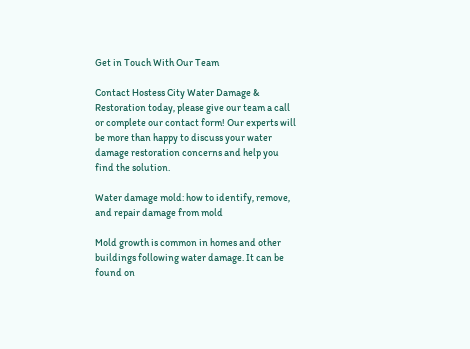Get in Touch With Our Team

Contact Hostess City Water Damage & Restoration today, please give our team a call or complete our contact form! Our experts will be more than happy to discuss your water damage restoration concerns and help you find the solution.

Water damage mold: how to identify, remove, and repair damage from mold

Mold growth is common in homes and other buildings following water damage. It can be found on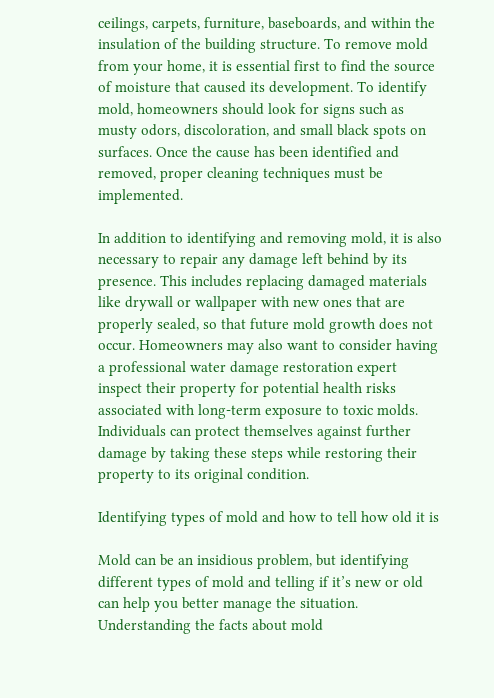ceilings, carpets, furniture, baseboards, and within the insulation of the building structure. To remove mold from your home, it is essential first to find the source of moisture that caused its development. To identify mold, homeowners should look for signs such as musty odors, discoloration, and small black spots on surfaces. Once the cause has been identified and removed, proper cleaning techniques must be implemented.

In addition to identifying and removing mold, it is also necessary to repair any damage left behind by its presence. This includes replacing damaged materials like drywall or wallpaper with new ones that are properly sealed, so that future mold growth does not occur. Homeowners may also want to consider having a professional water damage restoration expert inspect their property for potential health risks associated with long-term exposure to toxic molds. Individuals can protect themselves against further damage by taking these steps while restoring their property to its original condition.

Identifying types of mold and how to tell how old it is

Mold can be an insidious problem, but identifying different types of mold and telling if it’s new or old can help you better manage the situation. Understanding the facts about mold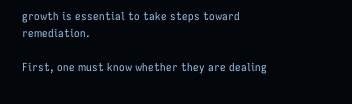growth is essential to take steps toward remediation.

First, one must know whether they are dealing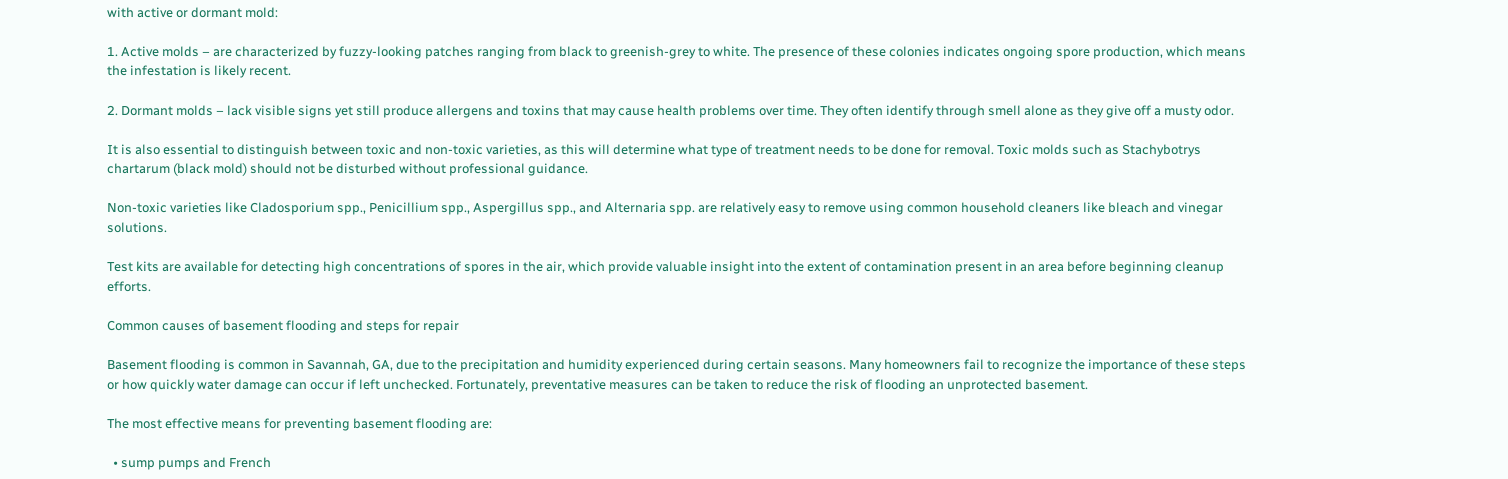with active or dormant mold:

1. Active molds – are characterized by fuzzy-looking patches ranging from black to greenish-grey to white. The presence of these colonies indicates ongoing spore production, which means the infestation is likely recent.

2. Dormant molds – lack visible signs yet still produce allergens and toxins that may cause health problems over time. They often identify through smell alone as they give off a musty odor.

It is also essential to distinguish between toxic and non-toxic varieties, as this will determine what type of treatment needs to be done for removal. Toxic molds such as Stachybotrys chartarum (black mold) should not be disturbed without professional guidance.

Non-toxic varieties like Cladosporium spp., Penicillium spp., Aspergillus spp., and Alternaria spp. are relatively easy to remove using common household cleaners like bleach and vinegar solutions.

Test kits are available for detecting high concentrations of spores in the air, which provide valuable insight into the extent of contamination present in an area before beginning cleanup efforts.

Common causes of basement flooding and steps for repair

Basement flooding is common in Savannah, GA, due to the precipitation and humidity experienced during certain seasons. Many homeowners fail to recognize the importance of these steps or how quickly water damage can occur if left unchecked. Fortunately, preventative measures can be taken to reduce the risk of flooding an unprotected basement.

The most effective means for preventing basement flooding are:

  • sump pumps and French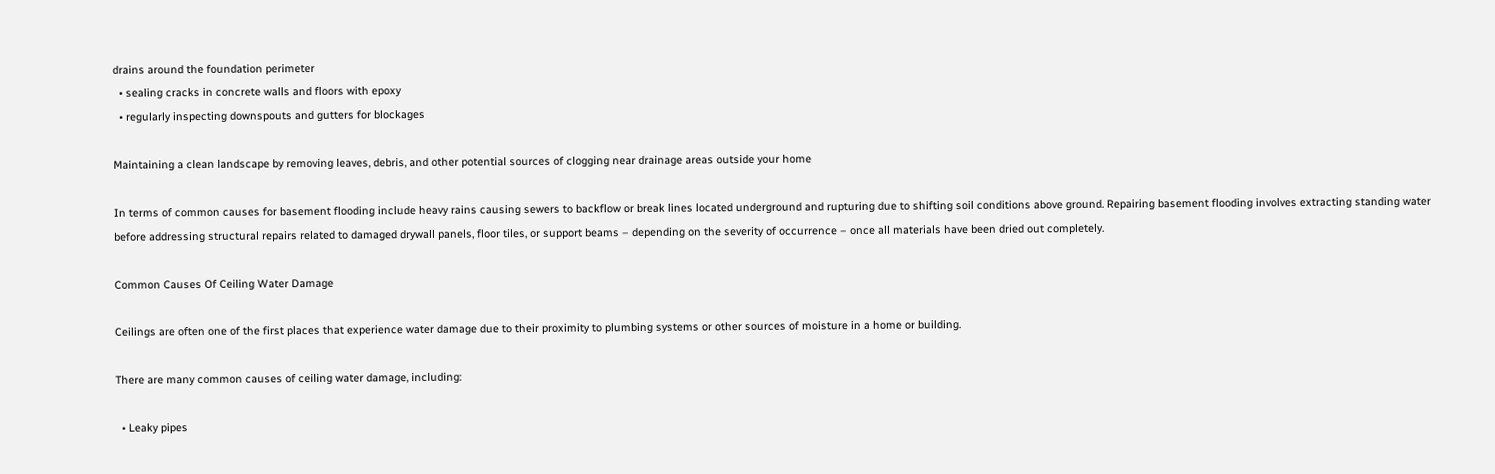drains around the foundation perimeter
  • sealing cracks in concrete walls and floors with epoxy
  • regularly inspecting downspouts and gutters for blockages

Maintaining a clean landscape by removing leaves, debris, and other potential sources of clogging near drainage areas outside your home

In terms of common causes for basement flooding include heavy rains causing sewers to backflow or break lines located underground and rupturing due to shifting soil conditions above ground. Repairing basement flooding involves extracting standing water before addressing structural repairs related to damaged drywall panels, floor tiles, or support beams – depending on the severity of occurrence – once all materials have been dried out completely.

Common Causes Of Ceiling Water Damage

Ceilings are often one of the first places that experience water damage due to their proximity to plumbing systems or other sources of moisture in a home or building.

There are many common causes of ceiling water damage, including:

  • Leaky pipes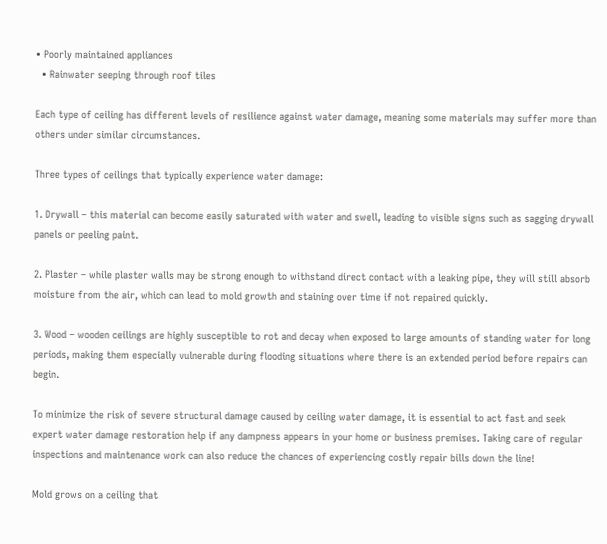• Poorly maintained appliances
  • Rainwater seeping through roof tiles

Each type of ceiling has different levels of resilience against water damage, meaning some materials may suffer more than others under similar circumstances.

Three types of ceilings that typically experience water damage:

1. Drywall – this material can become easily saturated with water and swell, leading to visible signs such as sagging drywall panels or peeling paint.

2. Plaster – while plaster walls may be strong enough to withstand direct contact with a leaking pipe, they will still absorb moisture from the air, which can lead to mold growth and staining over time if not repaired quickly.

3. Wood – wooden ceilings are highly susceptible to rot and decay when exposed to large amounts of standing water for long periods, making them especially vulnerable during flooding situations where there is an extended period before repairs can begin.

To minimize the risk of severe structural damage caused by ceiling water damage, it is essential to act fast and seek expert water damage restoration help if any dampness appears in your home or business premises. Taking care of regular inspections and maintenance work can also reduce the chances of experiencing costly repair bills down the line!

Mold grows on a ceiling that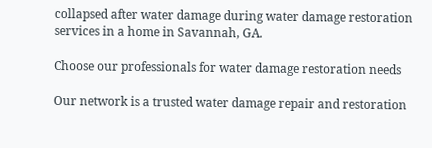collapsed after water damage during water damage restoration services in a home in Savannah, GA.

Choose our professionals for water damage restoration needs

Our network is a trusted water damage repair and restoration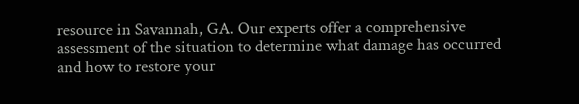resource in Savannah, GA. Our experts offer a comprehensive assessment of the situation to determine what damage has occurred and how to restore your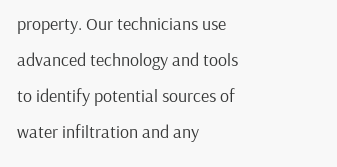property. Our technicians use advanced technology and tools to identify potential sources of water infiltration and any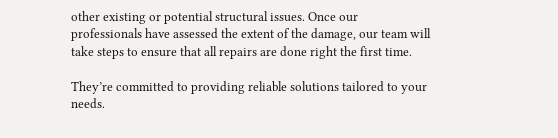other existing or potential structural issues. Once our professionals have assessed the extent of the damage, our team will take steps to ensure that all repairs are done right the first time.

They’re committed to providing reliable solutions tailored to your needs.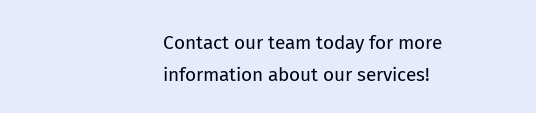Contact our team today for more information about our services!